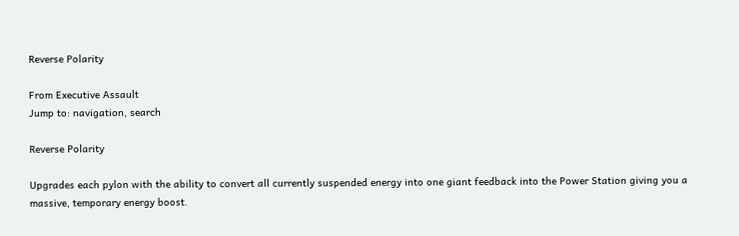Reverse Polarity

From Executive Assault
Jump to: navigation, search

Reverse Polarity

Upgrades each pylon with the ability to convert all currently suspended energy into one giant feedback into the Power Station giving you a massive, temporary energy boost.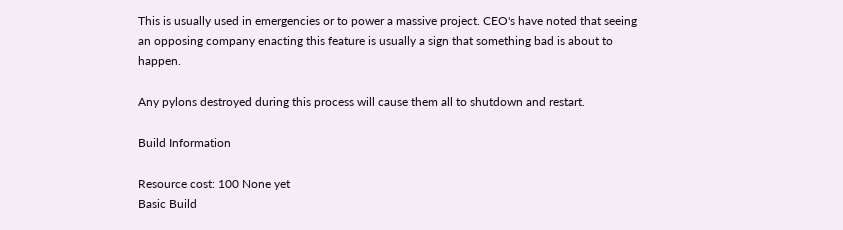This is usually used in emergencies or to power a massive project. CEO's have noted that seeing an opposing company enacting this feature is usually a sign that something bad is about to happen.

Any pylons destroyed during this process will cause them all to shutdown and restart.

Build Information

Resource cost: 100 None yet
Basic Build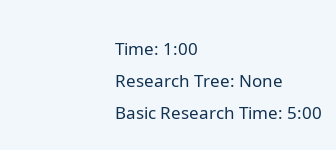Time: 1:00
Research Tree: None
Basic Research Time: 5:00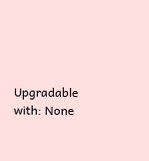Upgradable with: None